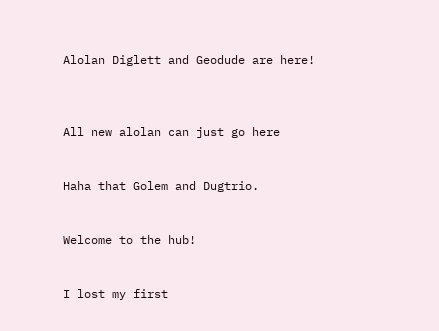Alolan Diglett and Geodude are here!



All new alolan can just go here


Haha that Golem and Dugtrio.


Welcome to the hub!


I lost my first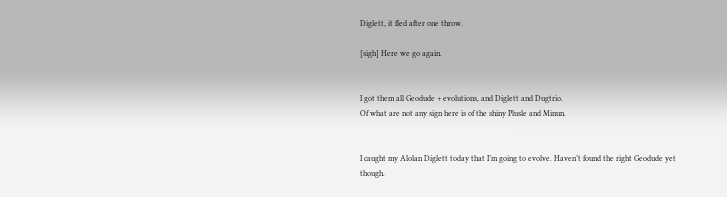Diglett, it fled after one throw.

[sigh] Here we go again.


I got them all Geodude + evolutions, and Diglett and Dugtrio.
Of what are not any sign here is of the shiny Plusle and Minun.


I caught my Alolan Diglett today that I’m going to evolve. Haven’t found the right Geodude yet though.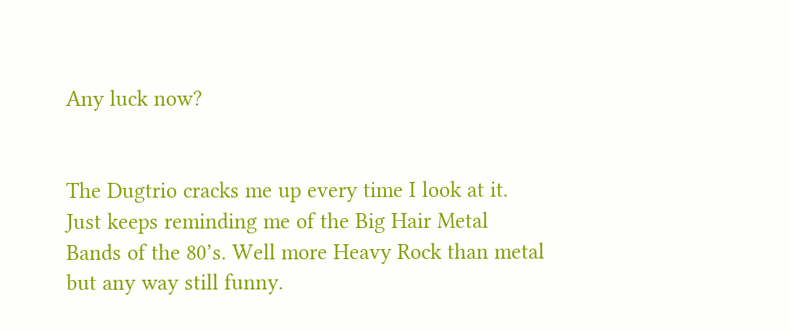Any luck now?


The Dugtrio cracks me up every time I look at it.
Just keeps reminding me of the Big Hair Metal Bands of the 80’s. Well more Heavy Rock than metal but any way still funny.